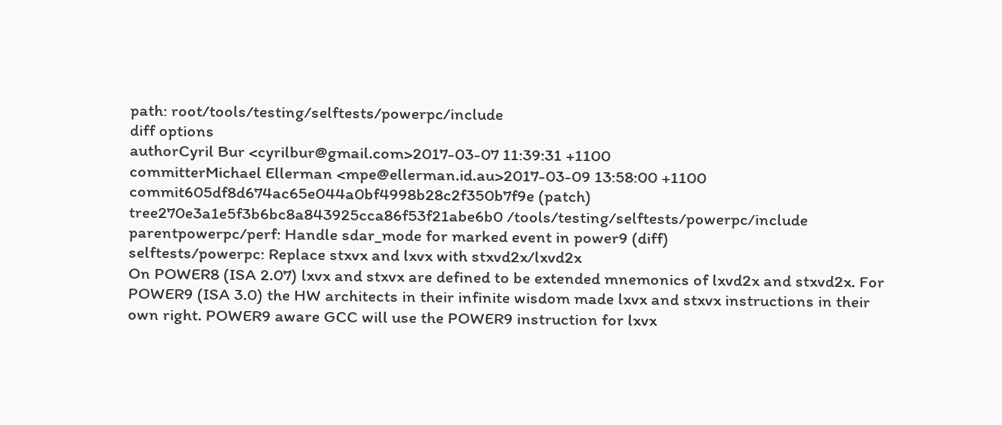path: root/tools/testing/selftests/powerpc/include
diff options
authorCyril Bur <cyrilbur@gmail.com>2017-03-07 11:39:31 +1100
committerMichael Ellerman <mpe@ellerman.id.au>2017-03-09 13:58:00 +1100
commit605df8d674ac65e044a0bf4998b28c2f350b7f9e (patch)
tree270e3a1e5f3b6bc8a843925cca86f53f21abe6b0 /tools/testing/selftests/powerpc/include
parentpowerpc/perf: Handle sdar_mode for marked event in power9 (diff)
selftests/powerpc: Replace stxvx and lxvx with stxvd2x/lxvd2x
On POWER8 (ISA 2.07) lxvx and stxvx are defined to be extended mnemonics of lxvd2x and stxvd2x. For POWER9 (ISA 3.0) the HW architects in their infinite wisdom made lxvx and stxvx instructions in their own right. POWER9 aware GCC will use the POWER9 instruction for lxvx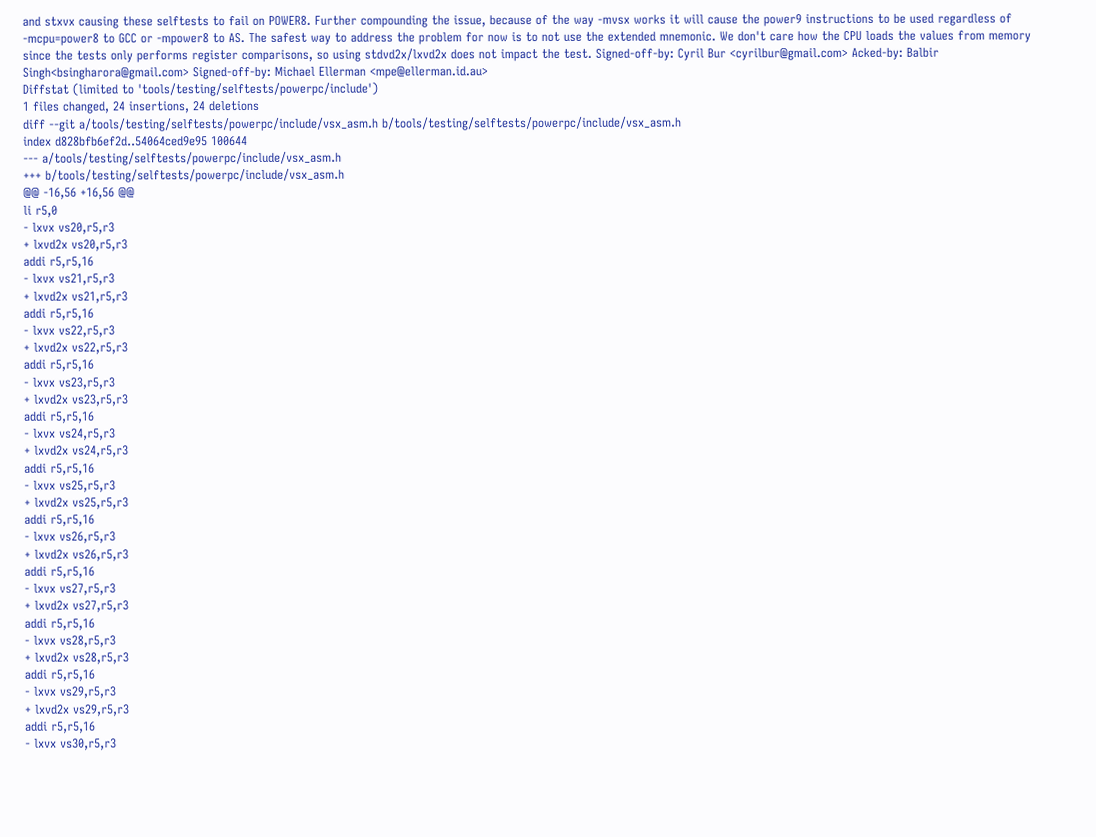and stxvx causing these selftests to fail on POWER8. Further compounding the issue, because of the way -mvsx works it will cause the power9 instructions to be used regardless of -mcpu=power8 to GCC or -mpower8 to AS. The safest way to address the problem for now is to not use the extended mnemonic. We don't care how the CPU loads the values from memory since the tests only performs register comparisons, so using stdvd2x/lxvd2x does not impact the test. Signed-off-by: Cyril Bur <cyrilbur@gmail.com> Acked-by: Balbir Singh<bsingharora@gmail.com> Signed-off-by: Michael Ellerman <mpe@ellerman.id.au>
Diffstat (limited to 'tools/testing/selftests/powerpc/include')
1 files changed, 24 insertions, 24 deletions
diff --git a/tools/testing/selftests/powerpc/include/vsx_asm.h b/tools/testing/selftests/powerpc/include/vsx_asm.h
index d828bfb6ef2d..54064ced9e95 100644
--- a/tools/testing/selftests/powerpc/include/vsx_asm.h
+++ b/tools/testing/selftests/powerpc/include/vsx_asm.h
@@ -16,56 +16,56 @@
li r5,0
- lxvx vs20,r5,r3
+ lxvd2x vs20,r5,r3
addi r5,r5,16
- lxvx vs21,r5,r3
+ lxvd2x vs21,r5,r3
addi r5,r5,16
- lxvx vs22,r5,r3
+ lxvd2x vs22,r5,r3
addi r5,r5,16
- lxvx vs23,r5,r3
+ lxvd2x vs23,r5,r3
addi r5,r5,16
- lxvx vs24,r5,r3
+ lxvd2x vs24,r5,r3
addi r5,r5,16
- lxvx vs25,r5,r3
+ lxvd2x vs25,r5,r3
addi r5,r5,16
- lxvx vs26,r5,r3
+ lxvd2x vs26,r5,r3
addi r5,r5,16
- lxvx vs27,r5,r3
+ lxvd2x vs27,r5,r3
addi r5,r5,16
- lxvx vs28,r5,r3
+ lxvd2x vs28,r5,r3
addi r5,r5,16
- lxvx vs29,r5,r3
+ lxvd2x vs29,r5,r3
addi r5,r5,16
- lxvx vs30,r5,r3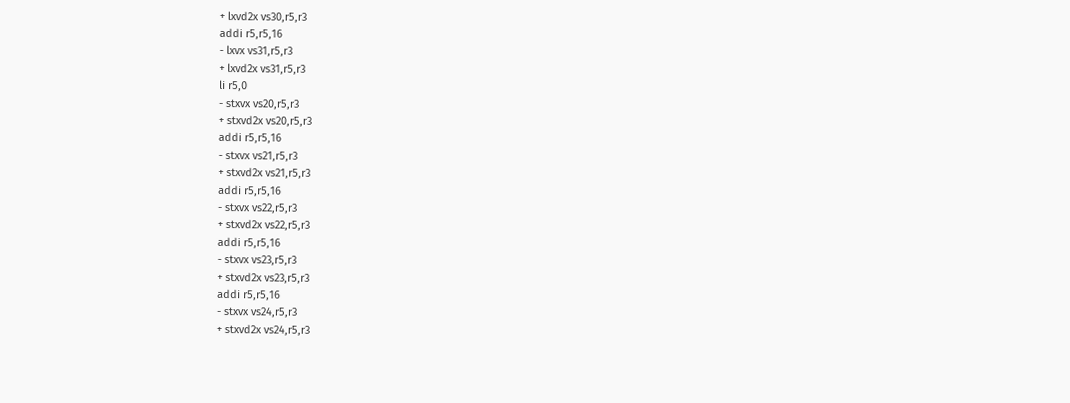+ lxvd2x vs30,r5,r3
addi r5,r5,16
- lxvx vs31,r5,r3
+ lxvd2x vs31,r5,r3
li r5,0
- stxvx vs20,r5,r3
+ stxvd2x vs20,r5,r3
addi r5,r5,16
- stxvx vs21,r5,r3
+ stxvd2x vs21,r5,r3
addi r5,r5,16
- stxvx vs22,r5,r3
+ stxvd2x vs22,r5,r3
addi r5,r5,16
- stxvx vs23,r5,r3
+ stxvd2x vs23,r5,r3
addi r5,r5,16
- stxvx vs24,r5,r3
+ stxvd2x vs24,r5,r3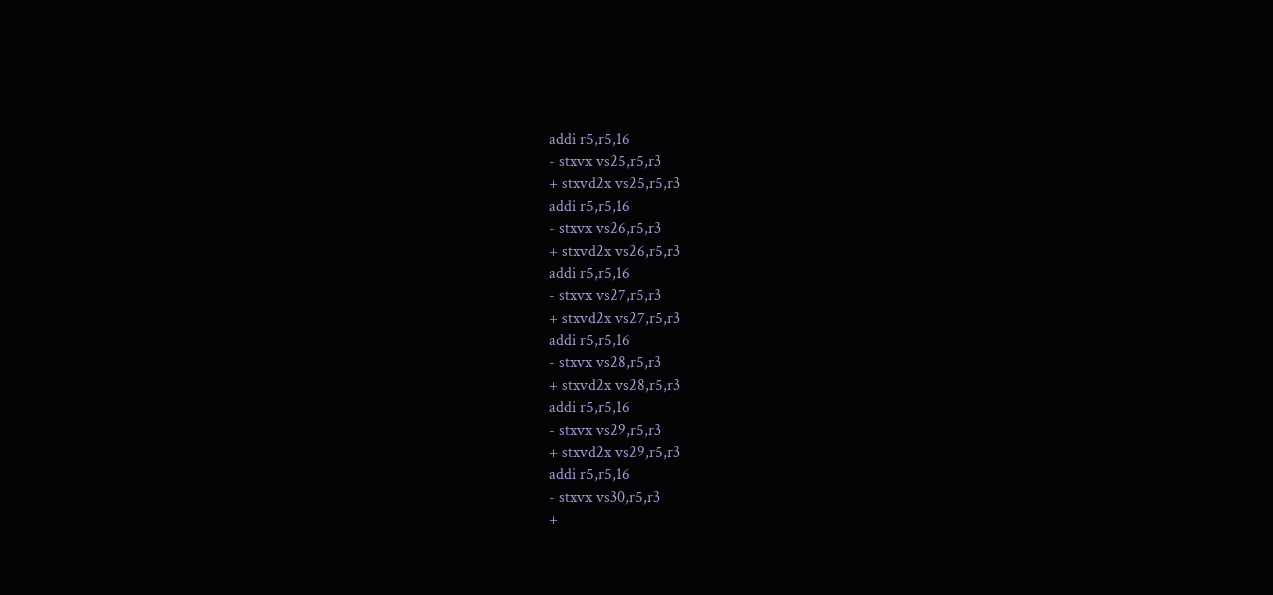addi r5,r5,16
- stxvx vs25,r5,r3
+ stxvd2x vs25,r5,r3
addi r5,r5,16
- stxvx vs26,r5,r3
+ stxvd2x vs26,r5,r3
addi r5,r5,16
- stxvx vs27,r5,r3
+ stxvd2x vs27,r5,r3
addi r5,r5,16
- stxvx vs28,r5,r3
+ stxvd2x vs28,r5,r3
addi r5,r5,16
- stxvx vs29,r5,r3
+ stxvd2x vs29,r5,r3
addi r5,r5,16
- stxvx vs30,r5,r3
+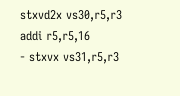stxvd2x vs30,r5,r3
addi r5,r5,16
- stxvx vs31,r5,r3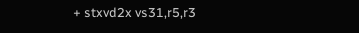+ stxvd2x vs31,r5,r3